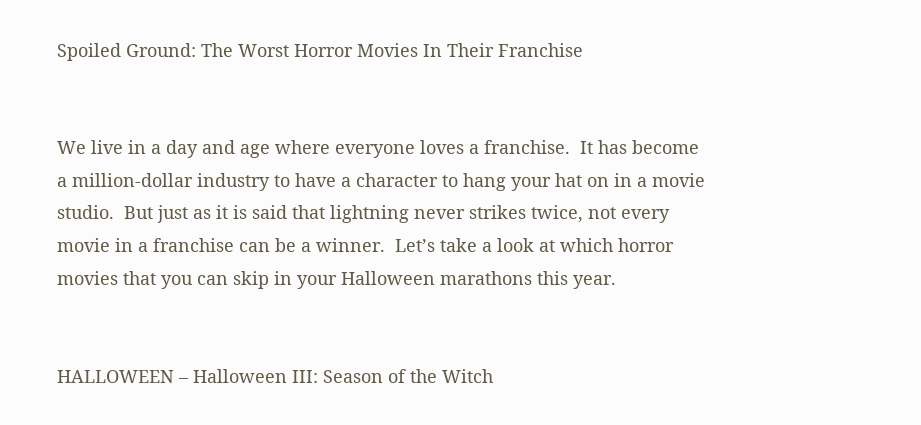Spoiled Ground: The Worst Horror Movies In Their Franchise


We live in a day and age where everyone loves a franchise.  It has become a million-dollar industry to have a character to hang your hat on in a movie studio.  But just as it is said that lightning never strikes twice, not every movie in a franchise can be a winner.  Let’s take a look at which horror movies that you can skip in your Halloween marathons this year.


HALLOWEEN – Halloween III: Season of the Witch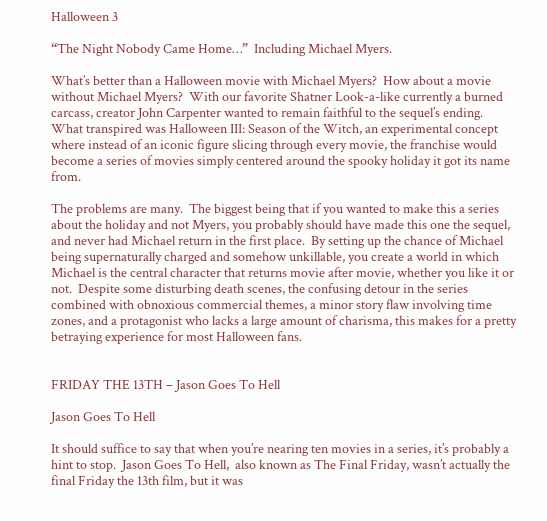Halloween 3

“The Night Nobody Came Home…”  Including Michael Myers.

What’s better than a Halloween movie with Michael Myers?  How about a movie without Michael Myers?  With our favorite Shatner Look-a-like currently a burned carcass, creator John Carpenter wanted to remain faithful to the sequel’s ending.  What transpired was Halloween III: Season of the Witch, an experimental concept where instead of an iconic figure slicing through every movie, the franchise would become a series of movies simply centered around the spooky holiday it got its name from.

The problems are many.  The biggest being that if you wanted to make this a series about the holiday and not Myers, you probably should have made this one the sequel, and never had Michael return in the first place.  By setting up the chance of Michael being supernaturally charged and somehow unkillable, you create a world in which Michael is the central character that returns movie after movie, whether you like it or not.  Despite some disturbing death scenes, the confusing detour in the series combined with obnoxious commercial themes, a minor story flaw involving time zones, and a protagonist who lacks a large amount of charisma, this makes for a pretty betraying experience for most Halloween fans.


FRIDAY THE 13TH – Jason Goes To Hell

Jason Goes To Hell

It should suffice to say that when you’re nearing ten movies in a series, it’s probably a hint to stop.  Jason Goes To Hell,  also known as The Final Friday, wasn’t actually the final Friday the 13th film, but it was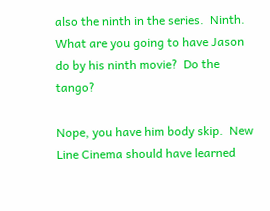also the ninth in the series.  Ninth.  What are you going to have Jason do by his ninth movie?  Do the tango?

Nope, you have him body skip.  New Line Cinema should have learned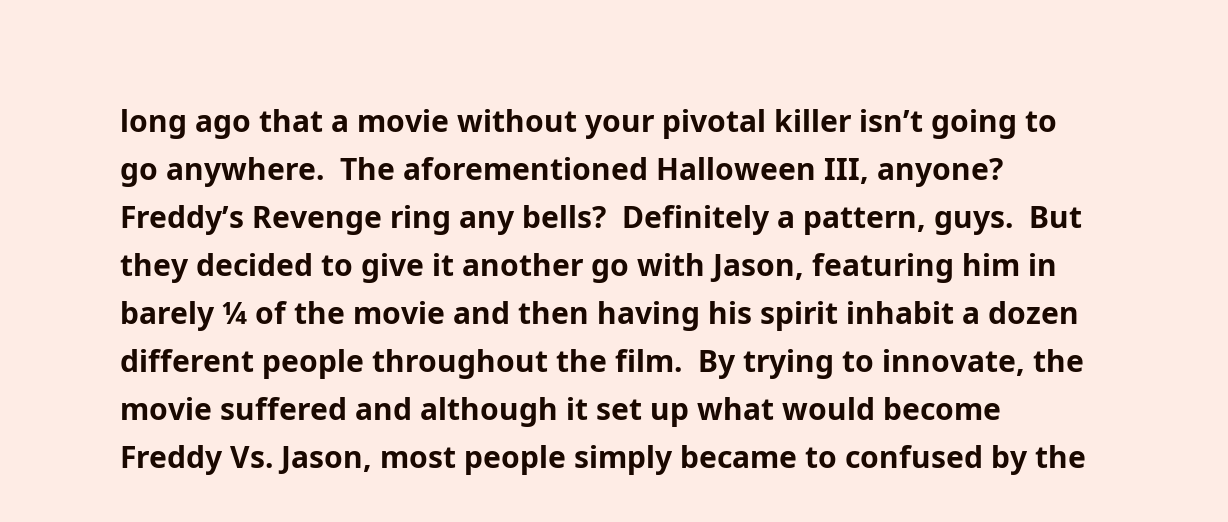long ago that a movie without your pivotal killer isn’t going to go anywhere.  The aforementioned Halloween III, anyone?  Freddy’s Revenge ring any bells?  Definitely a pattern, guys.  But they decided to give it another go with Jason, featuring him in barely ¼ of the movie and then having his spirit inhabit a dozen different people throughout the film.  By trying to innovate, the movie suffered and although it set up what would become Freddy Vs. Jason, most people simply became to confused by the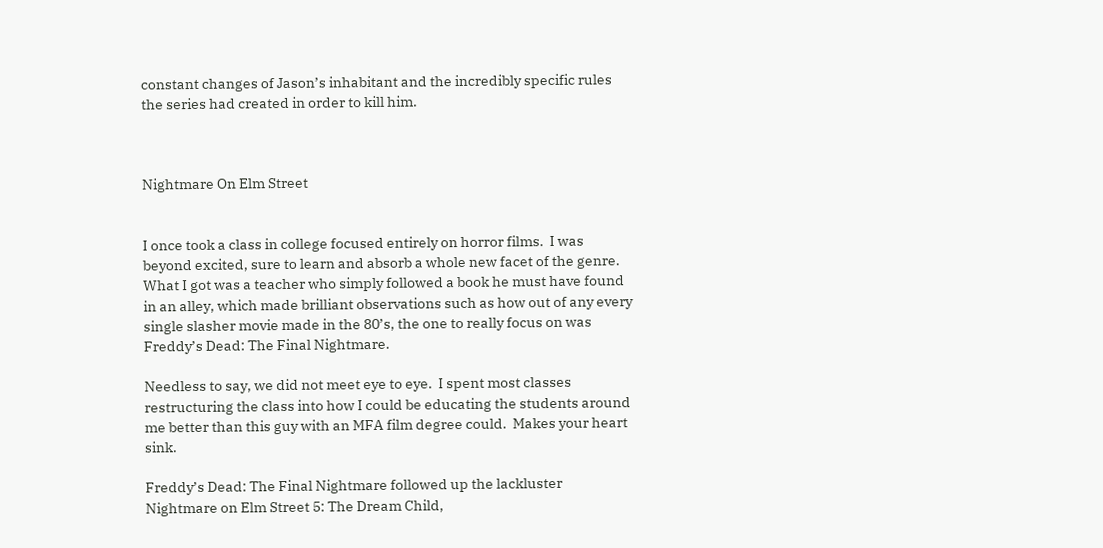constant changes of Jason’s inhabitant and the incredibly specific rules the series had created in order to kill him.



Nightmare On Elm Street


I once took a class in college focused entirely on horror films.  I was beyond excited, sure to learn and absorb a whole new facet of the genre.  What I got was a teacher who simply followed a book he must have found in an alley, which made brilliant observations such as how out of any every single slasher movie made in the 80’s, the one to really focus on was Freddy’s Dead: The Final Nightmare.

Needless to say, we did not meet eye to eye.  I spent most classes restructuring the class into how I could be educating the students around me better than this guy with an MFA film degree could.  Makes your heart sink.

Freddy’s Dead: The Final Nightmare followed up the lackluster Nightmare on Elm Street 5: The Dream Child,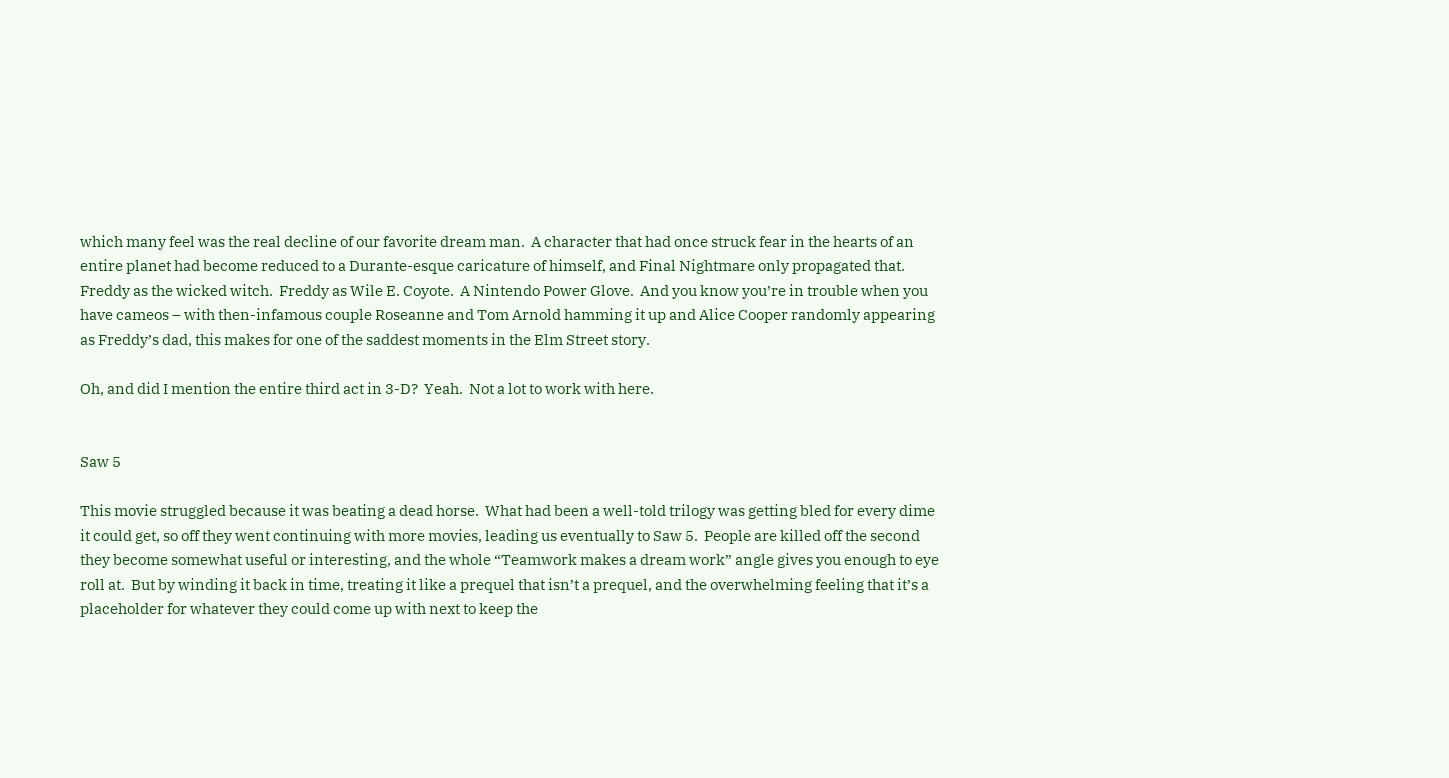which many feel was the real decline of our favorite dream man.  A character that had once struck fear in the hearts of an entire planet had become reduced to a Durante-esque caricature of himself, and Final Nightmare only propagated that.  Freddy as the wicked witch.  Freddy as Wile E. Coyote.  A Nintendo Power Glove.  And you know you’re in trouble when you have cameos – with then-infamous couple Roseanne and Tom Arnold hamming it up and Alice Cooper randomly appearing as Freddy’s dad, this makes for one of the saddest moments in the Elm Street story.

Oh, and did I mention the entire third act in 3-D?  Yeah.  Not a lot to work with here.


Saw 5

This movie struggled because it was beating a dead horse.  What had been a well-told trilogy was getting bled for every dime it could get, so off they went continuing with more movies, leading us eventually to Saw 5.  People are killed off the second they become somewhat useful or interesting, and the whole “Teamwork makes a dream work” angle gives you enough to eye roll at.  But by winding it back in time, treating it like a prequel that isn’t a prequel, and the overwhelming feeling that it’s a placeholder for whatever they could come up with next to keep the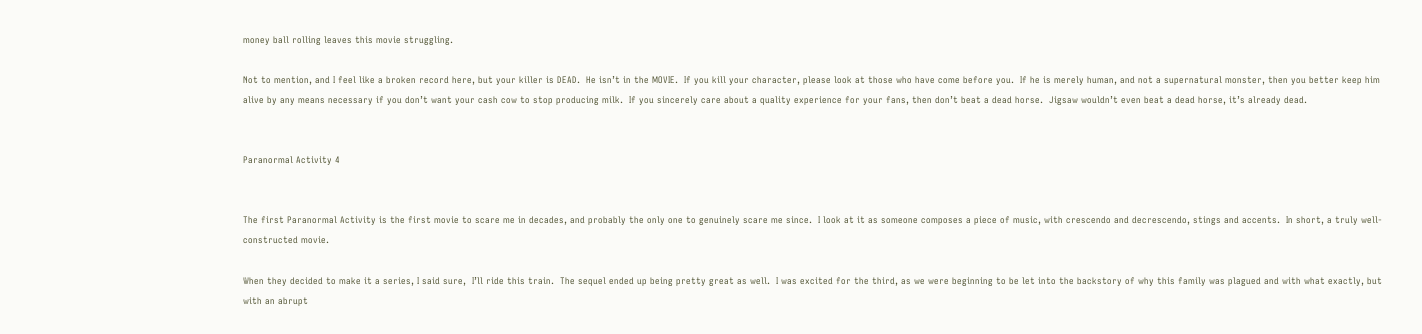money ball rolling leaves this movie struggling.

Not to mention, and I feel like a broken record here, but your killer is DEAD.  He isn’t in the MOVIE.  If you kill your character, please look at those who have come before you.  If he is merely human, and not a supernatural monster, then you better keep him alive by any means necessary if you don’t want your cash cow to stop producing milk.  If you sincerely care about a quality experience for your fans, then don’t beat a dead horse.  Jigsaw wouldn’t even beat a dead horse, it’s already dead.


Paranormal Activity 4


The first Paranormal Activity is the first movie to scare me in decades, and probably the only one to genuinely scare me since.  I look at it as someone composes a piece of music, with crescendo and decrescendo, stings and accents.  In short, a truly well-constructed movie.

When they decided to make it a series, I said sure,  I’ll ride this train.  The sequel ended up being pretty great as well.  I was excited for the third, as we were beginning to be let into the backstory of why this family was plagued and with what exactly, but with an abrupt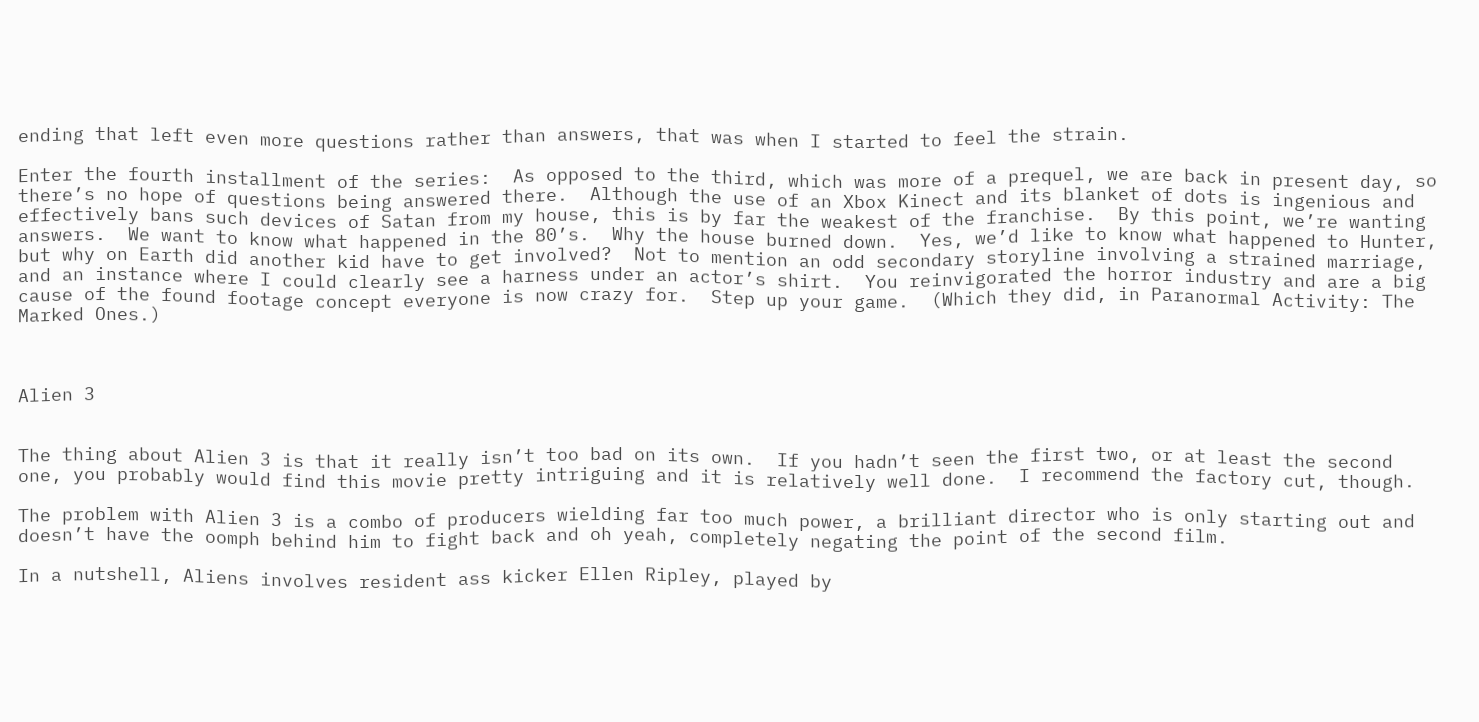ending that left even more questions rather than answers, that was when I started to feel the strain.

Enter the fourth installment of the series:  As opposed to the third, which was more of a prequel, we are back in present day, so there’s no hope of questions being answered there.  Although the use of an Xbox Kinect and its blanket of dots is ingenious and effectively bans such devices of Satan from my house, this is by far the weakest of the franchise.  By this point, we’re wanting answers.  We want to know what happened in the 80’s.  Why the house burned down.  Yes, we’d like to know what happened to Hunter, but why on Earth did another kid have to get involved?  Not to mention an odd secondary storyline involving a strained marriage, and an instance where I could clearly see a harness under an actor’s shirt.  You reinvigorated the horror industry and are a big cause of the found footage concept everyone is now crazy for.  Step up your game.  (Which they did, in Paranormal Activity: The Marked Ones.)



Alien 3


The thing about Alien 3 is that it really isn’t too bad on its own.  If you hadn’t seen the first two, or at least the second one, you probably would find this movie pretty intriguing and it is relatively well done.  I recommend the factory cut, though.

The problem with Alien 3 is a combo of producers wielding far too much power, a brilliant director who is only starting out and doesn’t have the oomph behind him to fight back and oh yeah, completely negating the point of the second film.

In a nutshell, Aliens involves resident ass kicker Ellen Ripley, played by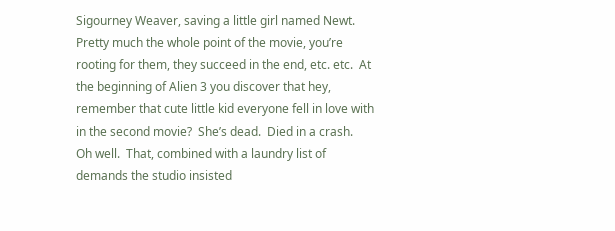Sigourney Weaver, saving a little girl named Newt.  Pretty much the whole point of the movie, you’re rooting for them, they succeed in the end, etc. etc.  At the beginning of Alien 3 you discover that hey, remember that cute little kid everyone fell in love with in the second movie?  She’s dead.  Died in a crash.  Oh well.  That, combined with a laundry list of demands the studio insisted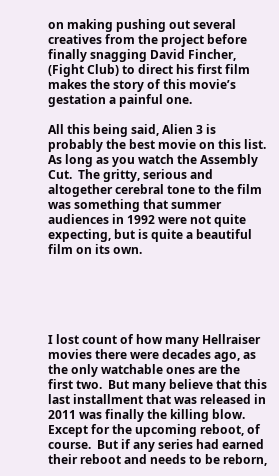on making pushing out several creatives from the project before finally snagging David Fincher, (Fight Club) to direct his first film makes the story of this movie’s gestation a painful one.

All this being said, Alien 3 is probably the best movie on this list.  As long as you watch the Assembly Cut.  The gritty, serious and altogether cerebral tone to the film was something that summer audiences in 1992 were not quite expecting, but is quite a beautiful film on its own.





I lost count of how many Hellraiser movies there were decades ago, as the only watchable ones are the first two.  But many believe that this last installment that was released in 2011 was finally the killing blow.  Except for the upcoming reboot, of course.  But if any series had earned their reboot and needs to be reborn,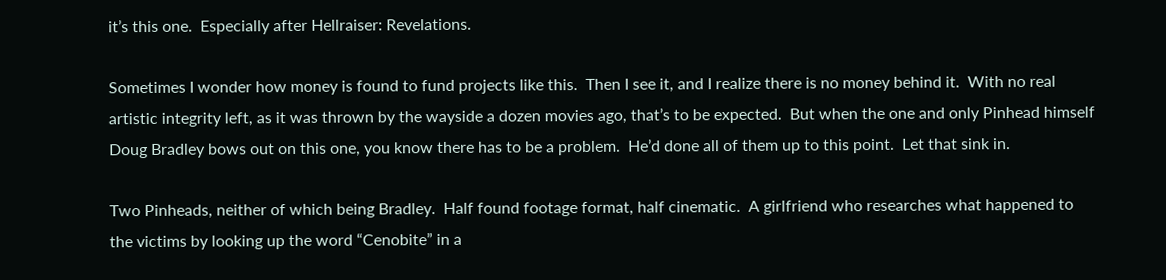it’s this one.  Especially after Hellraiser: Revelations.

Sometimes I wonder how money is found to fund projects like this.  Then I see it, and I realize there is no money behind it.  With no real artistic integrity left, as it was thrown by the wayside a dozen movies ago, that’s to be expected.  But when the one and only Pinhead himself Doug Bradley bows out on this one, you know there has to be a problem.  He’d done all of them up to this point.  Let that sink in.

Two Pinheads, neither of which being Bradley.  Half found footage format, half cinematic.  A girlfriend who researches what happened to the victims by looking up the word “Cenobite” in a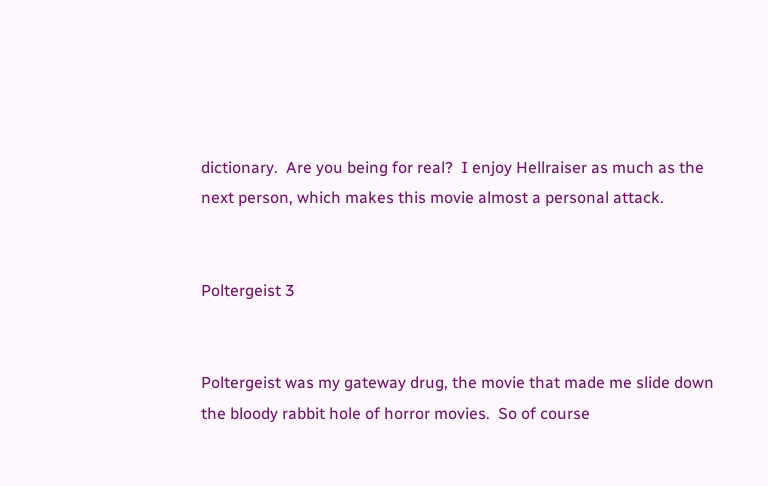dictionary.  Are you being for real?  I enjoy Hellraiser as much as the next person, which makes this movie almost a personal attack.


Poltergeist 3


Poltergeist was my gateway drug, the movie that made me slide down the bloody rabbit hole of horror movies.  So of course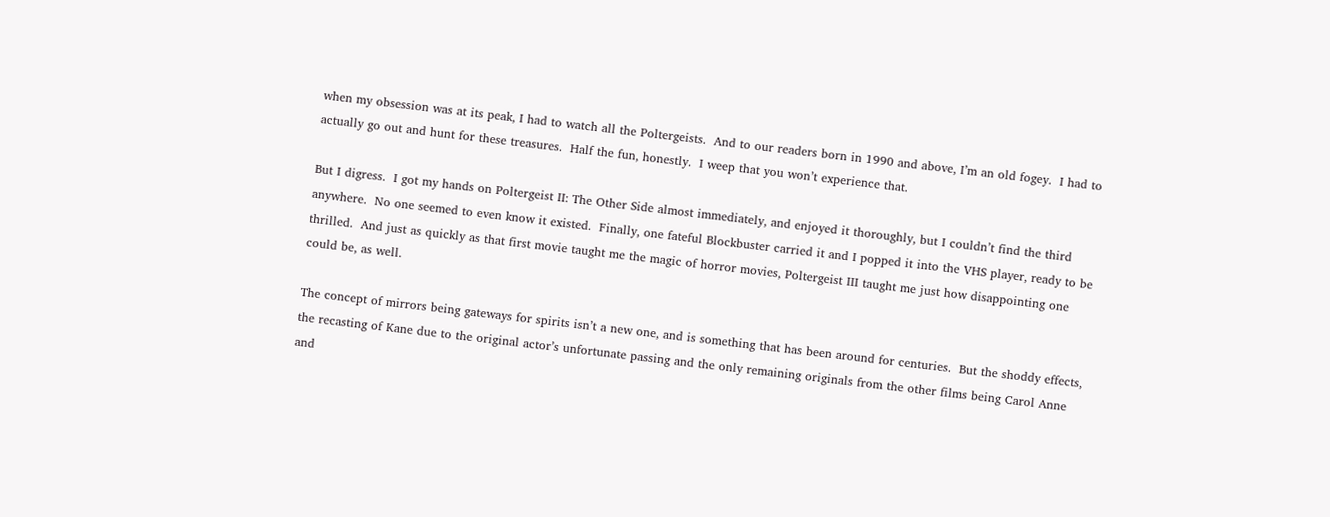when my obsession was at its peak, I had to watch all the Poltergeists.  And to our readers born in 1990 and above, I’m an old fogey.  I had to actually go out and hunt for these treasures.  Half the fun, honestly.  I weep that you won’t experience that.

But I digress.  I got my hands on Poltergeist II: The Other Side almost immediately, and enjoyed it thoroughly, but I couldn’t find the third anywhere.  No one seemed to even know it existed.  Finally, one fateful Blockbuster carried it and I popped it into the VHS player, ready to be thrilled.  And just as quickly as that first movie taught me the magic of horror movies, Poltergeist III taught me just how disappointing one could be, as well.

The concept of mirrors being gateways for spirits isn’t a new one, and is something that has been around for centuries.  But the shoddy effects, the recasting of Kane due to the original actor’s unfortunate passing and the only remaining originals from the other films being Carol Anne and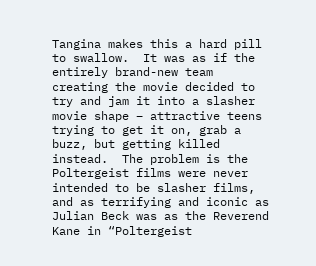Tangina makes this a hard pill to swallow.  It was as if the entirely brand-new team creating the movie decided to try and jam it into a slasher movie shape – attractive teens trying to get it on, grab a buzz, but getting killed instead.  The problem is the Poltergeist films were never intended to be slasher films, and as terrifying and iconic as Julian Beck was as the Reverend Kane in “Poltergeist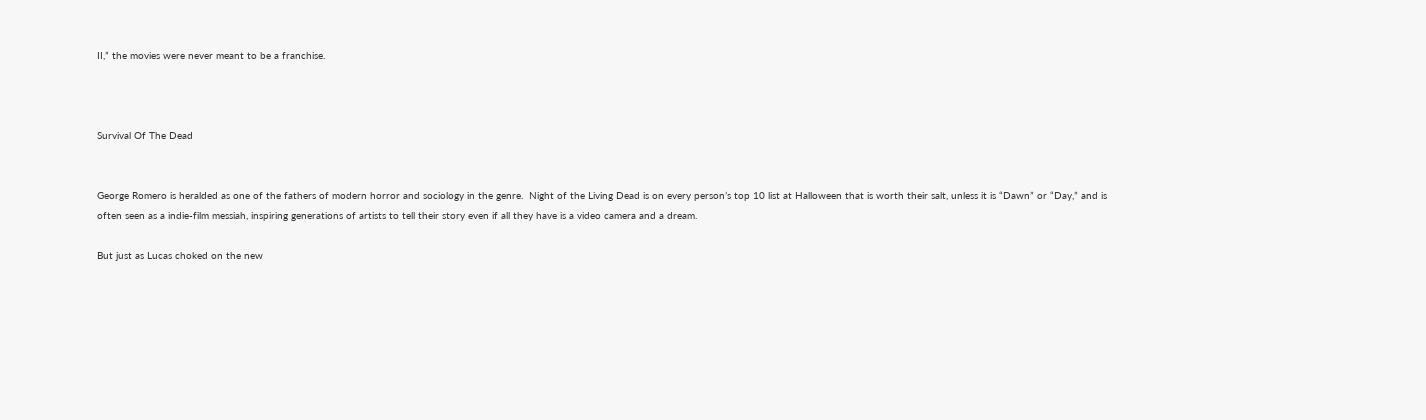II,” the movies were never meant to be a franchise.



Survival Of The Dead


George Romero is heralded as one of the fathers of modern horror and sociology in the genre.  Night of the Living Dead is on every person’s top 10 list at Halloween that is worth their salt, unless it is “Dawn” or “Day,” and is often seen as a indie-film messiah, inspiring generations of artists to tell their story even if all they have is a video camera and a dream.

But just as Lucas choked on the new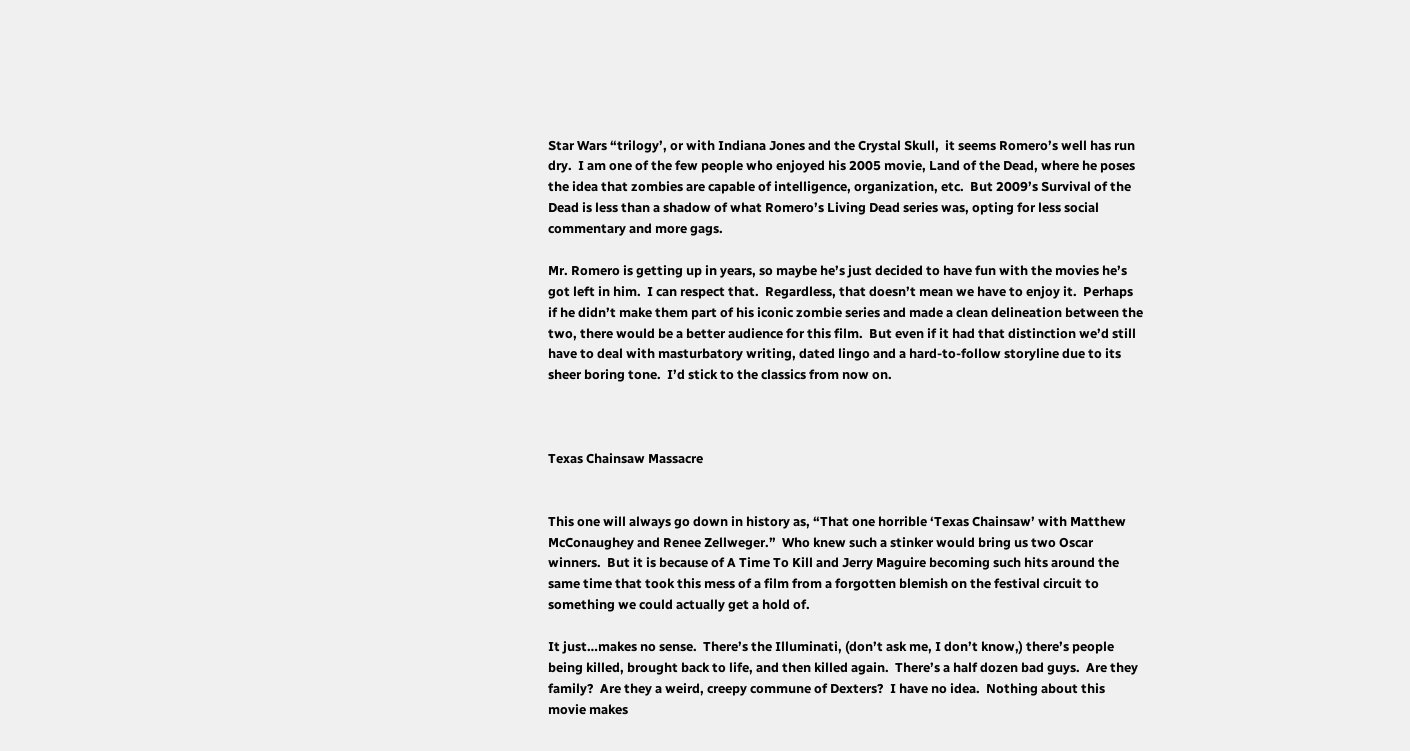Star Wars “trilogy’, or with Indiana Jones and the Crystal Skull,  it seems Romero’s well has run dry.  I am one of the few people who enjoyed his 2005 movie, Land of the Dead, where he poses the idea that zombies are capable of intelligence, organization, etc.  But 2009’s Survival of the Dead is less than a shadow of what Romero’s Living Dead series was, opting for less social commentary and more gags.

Mr. Romero is getting up in years, so maybe he’s just decided to have fun with the movies he’s got left in him.  I can respect that.  Regardless, that doesn’t mean we have to enjoy it.  Perhaps if he didn’t make them part of his iconic zombie series and made a clean delineation between the two, there would be a better audience for this film.  But even if it had that distinction we’d still have to deal with masturbatory writing, dated lingo and a hard-to-follow storyline due to its sheer boring tone.  I’d stick to the classics from now on.



Texas Chainsaw Massacre


This one will always go down in history as, “That one horrible ‘Texas Chainsaw’ with Matthew McConaughey and Renee Zellweger.”  Who knew such a stinker would bring us two Oscar winners.  But it is because of A Time To Kill and Jerry Maguire becoming such hits around the same time that took this mess of a film from a forgotten blemish on the festival circuit to something we could actually get a hold of.

It just…makes no sense.  There’s the Illuminati, (don’t ask me, I don’t know,) there’s people being killed, brought back to life, and then killed again.  There’s a half dozen bad guys.  Are they family?  Are they a weird, creepy commune of Dexters?  I have no idea.  Nothing about this movie makes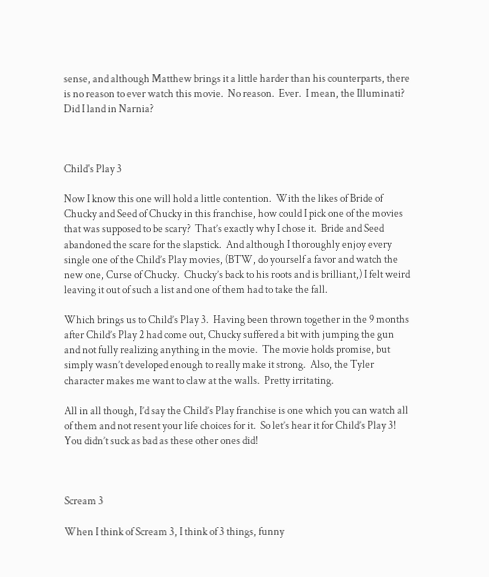sense, and although Matthew brings it a little harder than his counterparts, there is no reason to ever watch this movie.  No reason.  Ever.  I mean, the Illuminati?  Did I land in Narnia?



Child's Play 3

Now I know this one will hold a little contention.  With the likes of Bride of Chucky and Seed of Chucky in this franchise, how could I pick one of the movies that was supposed to be scary?  That’s exactly why I chose it.  Bride and Seed abandoned the scare for the slapstick.  And although I thoroughly enjoy every single one of the Child’s Play movies, (BTW, do yourself a favor and watch the new one, Curse of Chucky.  Chucky’s back to his roots and is brilliant,) I felt weird leaving it out of such a list and one of them had to take the fall.

Which brings us to Child’s Play 3.  Having been thrown together in the 9 months after Child’s Play 2 had come out, Chucky suffered a bit with jumping the gun and not fully realizing anything in the movie.  The movie holds promise, but simply wasn’t developed enough to really make it strong.  Also, the Tyler character makes me want to claw at the walls.  Pretty irritating.

All in all though, I’d say the Child’s Play franchise is one which you can watch all of them and not resent your life choices for it.  So let’s hear it for Child’s Play 3!  You didn’t suck as bad as these other ones did!



Scream 3

When I think of Scream 3, I think of 3 things, funny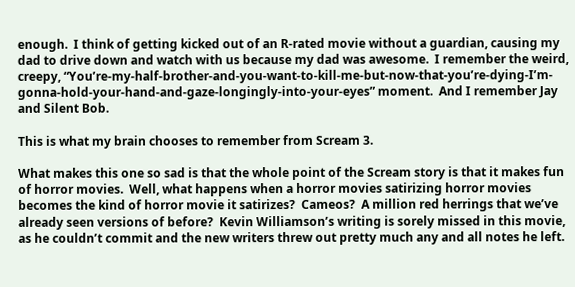enough.  I think of getting kicked out of an R-rated movie without a guardian, causing my dad to drive down and watch with us because my dad was awesome.  I remember the weird, creepy, “You’re-my-half-brother-and-you-want-to-kill-me-but-now-that-you’re-dying-I’m-gonna-hold-your-hand-and-gaze-longingly-into-your-eyes” moment.  And I remember Jay and Silent Bob.

This is what my brain chooses to remember from Scream 3.

What makes this one so sad is that the whole point of the Scream story is that it makes fun of horror movies.  Well, what happens when a horror movies satirizing horror movies becomes the kind of horror movie it satirizes?  Cameos?  A million red herrings that we’ve already seen versions of before?  Kevin Williamson’s writing is sorely missed in this movie, as he couldn’t commit and the new writers threw out pretty much any and all notes he left.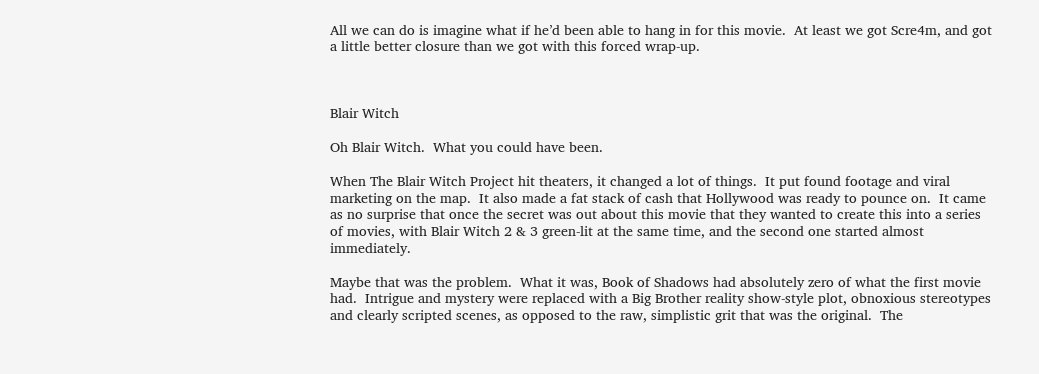All we can do is imagine what if he’d been able to hang in for this movie.  At least we got Scre4m, and got a little better closure than we got with this forced wrap-up.



Blair Witch

Oh Blair Witch.  What you could have been.

When The Blair Witch Project hit theaters, it changed a lot of things.  It put found footage and viral marketing on the map.  It also made a fat stack of cash that Hollywood was ready to pounce on.  It came as no surprise that once the secret was out about this movie that they wanted to create this into a series of movies, with Blair Witch 2 & 3 green-lit at the same time, and the second one started almost immediately.

Maybe that was the problem.  What it was, Book of Shadows had absolutely zero of what the first movie had.  Intrigue and mystery were replaced with a Big Brother reality show-style plot, obnoxious stereotypes and clearly scripted scenes, as opposed to the raw, simplistic grit that was the original.  The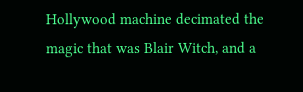Hollywood machine decimated the magic that was Blair Witch, and a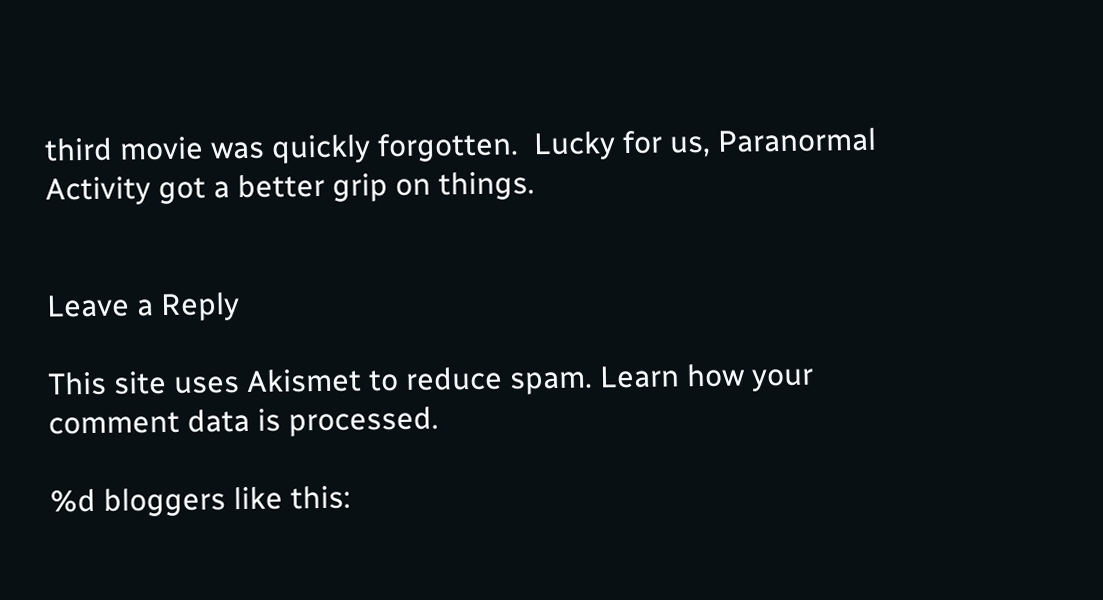third movie was quickly forgotten.  Lucky for us, Paranormal Activity got a better grip on things.


Leave a Reply

This site uses Akismet to reduce spam. Learn how your comment data is processed.

%d bloggers like this: